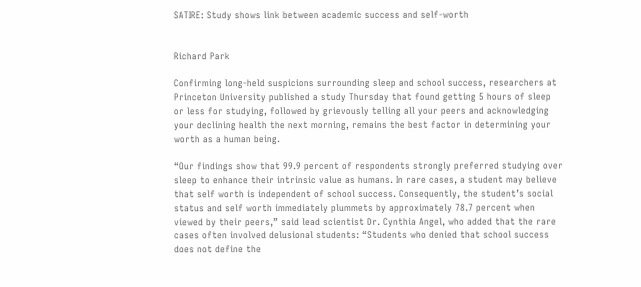SATIRE: Study shows link between academic success and self-worth


Richard Park

Confirming long-held suspicions surrounding sleep and school success, researchers at Princeton University published a study Thursday that found getting 5 hours of sleep or less for studying, followed by grievously telling all your peers and acknowledging your declining health the next morning, remains the best factor in determining your worth as a human being.

“Our findings show that 99.9 percent of respondents strongly preferred studying over sleep to enhance their intrinsic value as humans. In rare cases, a student may believe that self worth is independent of school success. Consequently, the student’s social status and self worth immediately plummets by approximately 78.7 percent when viewed by their peers,” said lead scientist Dr. Cynthia Angel, who added that the rare cases often involved delusional students: “Students who denied that school success does not define the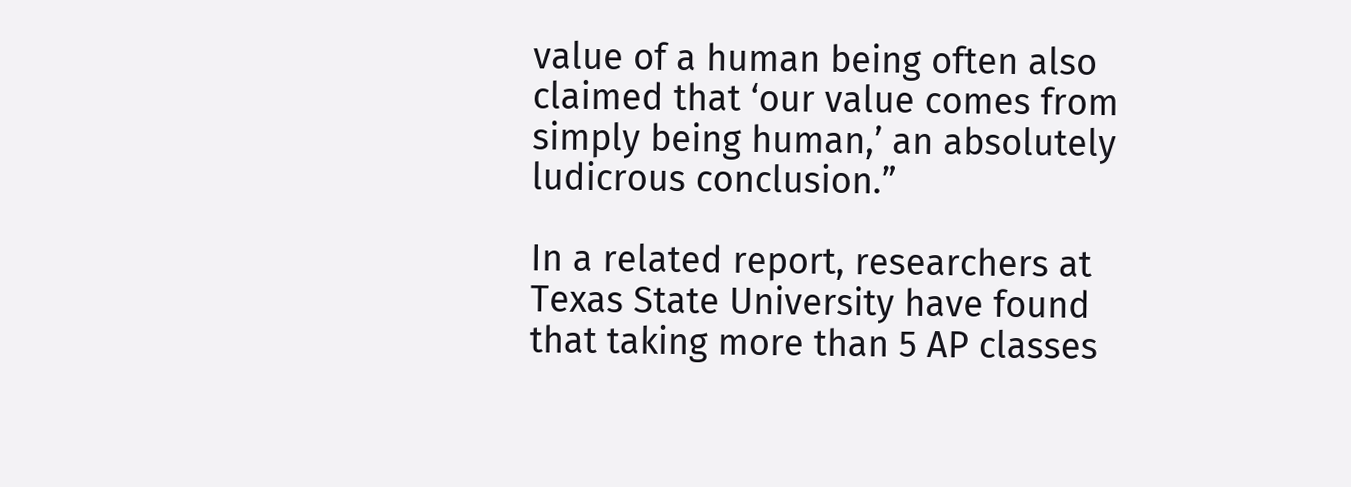value of a human being often also claimed that ‘our value comes from simply being human,’ an absolutely ludicrous conclusion.”

In a related report, researchers at Texas State University have found that taking more than 5 AP classes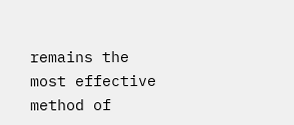remains the most effective method of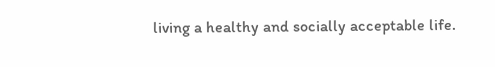living a healthy and socially acceptable life.